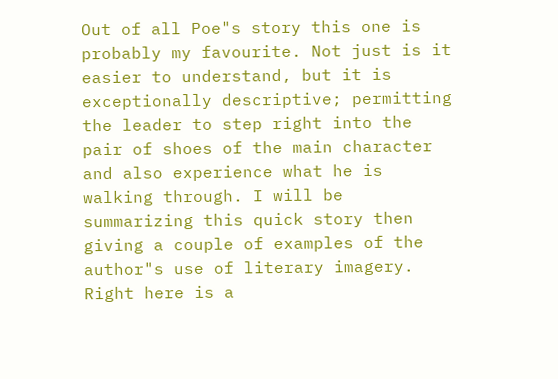Out of all Poe"s story this one is probably my favourite. Not just is it easier to understand, but it is exceptionally descriptive; permitting the leader to step right into the pair of shoes of the main character and also experience what he is walking through. I will be summarizing this quick story then giving a couple of examples of the author"s use of literary imagery. Right here is a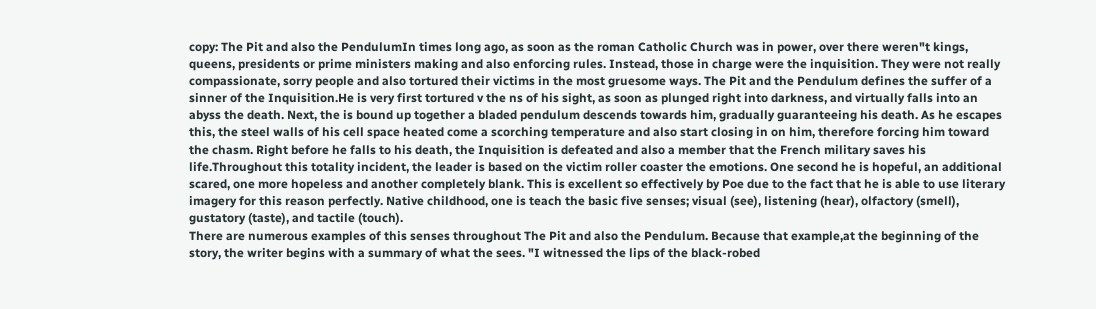copy: The Pit and also the PendulumIn times long ago, as soon as the roman Catholic Church was in power, over there weren"t kings, queens, presidents or prime ministers making and also enforcing rules. Instead, those in charge were the inquisition. They were not really compassionate, sorry people and also tortured their victims in the most gruesome ways. The Pit and the Pendulum defines the suffer of a sinner of the Inquisition.He is very first tortured v the ns of his sight, as soon as plunged right into darkness, and virtually falls into an abyss the death. Next, the is bound up together a bladed pendulum descends towards him, gradually guaranteeing his death. As he escapes this, the steel walls of his cell space heated come a scorching temperature and also start closing in on him, therefore forcing him toward the chasm. Right before he falls to his death, the Inquisition is defeated and also a member that the French military saves his life.Throughout this totality incident, the leader is based on the victim roller coaster the emotions. One second he is hopeful, an additional scared, one more hopeless and another completely blank. This is excellent so effectively by Poe due to the fact that he is able to use literary imagery for this reason perfectly. Native childhood, one is teach the basic five senses; visual (see), listening (hear), olfactory (smell), gustatory (taste), and tactile (touch).
There are numerous examples of this senses throughout The Pit and also the Pendulum. Because that example,at the beginning of the story, the writer begins with a summary of what the sees. "I witnessed the lips of the black-robed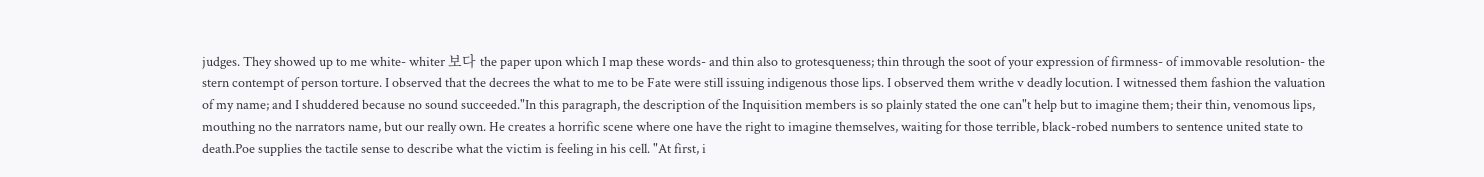judges. They showed up to me white- whiter 보다 the paper upon which I map these words- and thin also to grotesqueness; thin through the soot of your expression of firmness- of immovable resolution- the stern contempt of person torture. I observed that the decrees the what to me to be Fate were still issuing indigenous those lips. I observed them writhe v deadly locution. I witnessed them fashion the valuation of my name; and I shuddered because no sound succeeded."In this paragraph, the description of the Inquisition members is so plainly stated the one can"t help but to imagine them; their thin, venomous lips, mouthing no the narrators name, but our really own. He creates a horrific scene where one have the right to imagine themselves, waiting for those terrible, black-robed numbers to sentence united state to death.Poe supplies the tactile sense to describe what the victim is feeling in his cell. "At first, i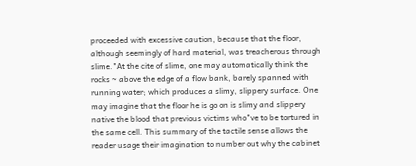proceeded with excessive caution, because that the floor, although seemingly of hard material, was treacherous through slime."At the cite of slime, one may automatically think the rocks ~ above the edge of a flow bank, barely spanned with running water; which produces a slimy, slippery surface. One may imagine that the floor he is go on is slimy and slippery native the blood that previous victims who"ve to be tortured in the same cell. This summary of the tactile sense allows the reader usage their imagination to number out why the cabinet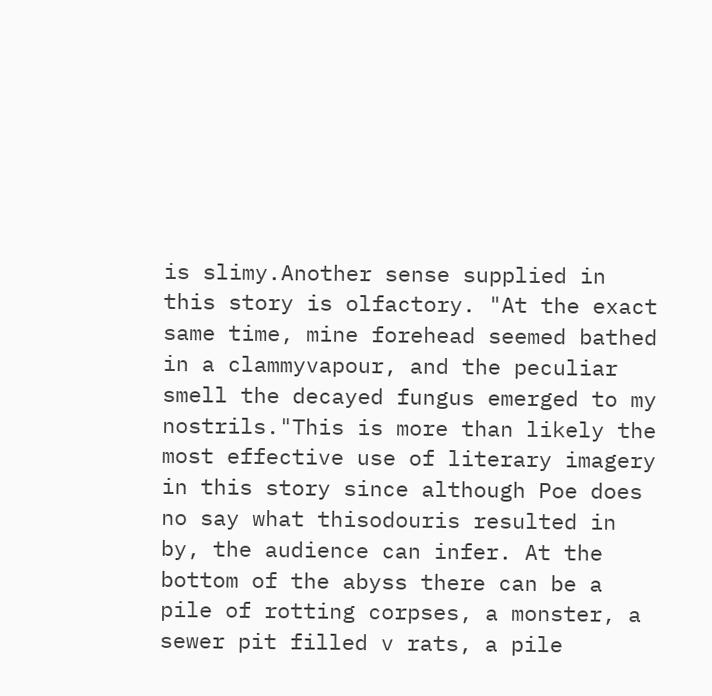is slimy.Another sense supplied in this story is olfactory. "At the exact same time, mine forehead seemed bathed in a clammyvapour, and the peculiar smell the decayed fungus emerged to my nostrils."This is more than likely the most effective use of literary imagery in this story since although Poe does no say what thisodouris resulted in by, the audience can infer. At the bottom of the abyss there can be a pile of rotting corpses, a monster, a sewer pit filled v rats, a pile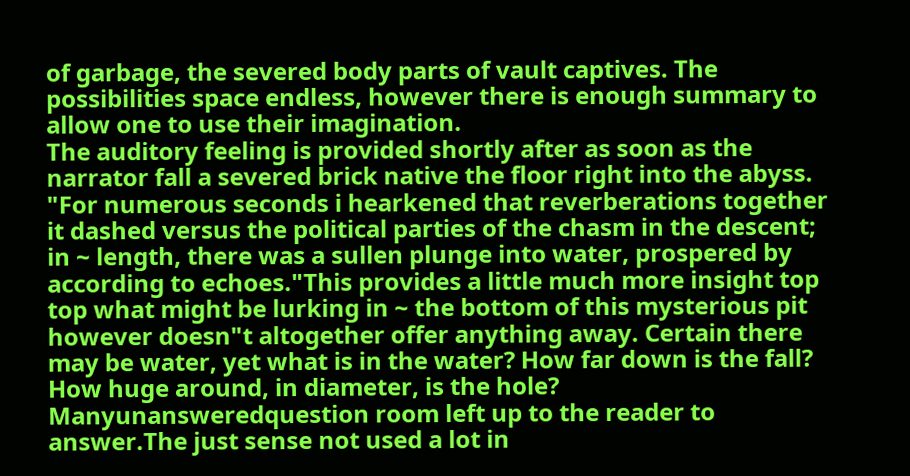of garbage, the severed body parts of vault captives. The possibilities space endless, however there is enough summary to allow one to use their imagination.
The auditory feeling is provided shortly after as soon as the narrator fall a severed brick native the floor right into the abyss. "For numerous seconds i hearkened that reverberations together it dashed versus the political parties of the chasm in the descent; in ~ length, there was a sullen plunge into water, prospered by according to echoes."This provides a little much more insight top top what might be lurking in ~ the bottom of this mysterious pit however doesn"t altogether offer anything away. Certain there may be water, yet what is in the water? How far down is the fall? How huge around, in diameter, is the hole? Manyunansweredquestion room left up to the reader to answer.The just sense not used a lot in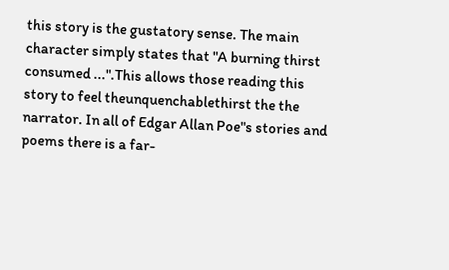this story is the gustatory sense. The main character simply states that "A burning thirst consumed ...".This allows those reading this story to feel theunquenchablethirst the the narrator. In all of Edgar Allan Poe"s stories and poems there is a far-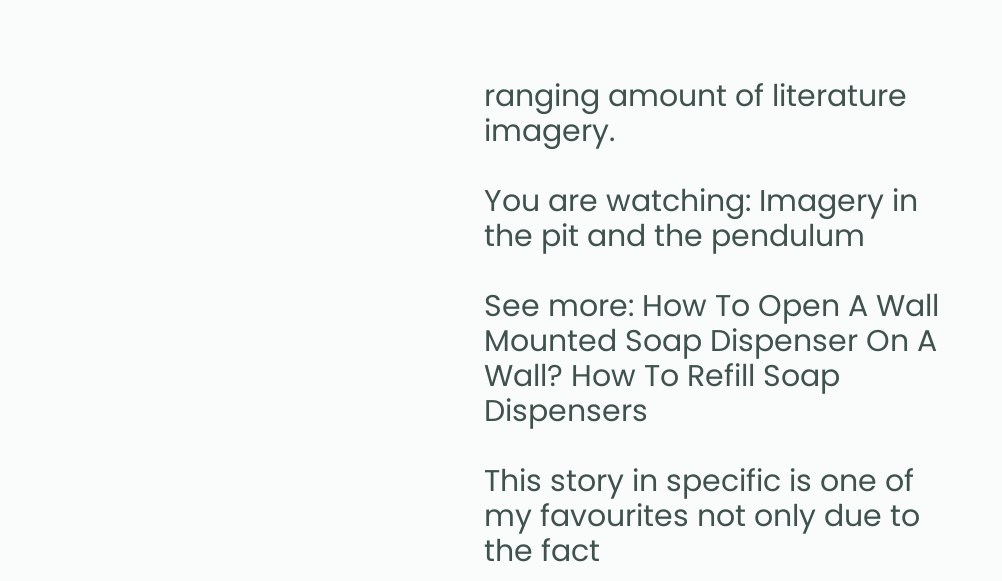ranging amount of literature imagery.

You are watching: Imagery in the pit and the pendulum

See more: How To Open A Wall Mounted Soap Dispenser On A Wall? How To Refill Soap Dispensers

This story in specific is one of my favourites not only due to the fact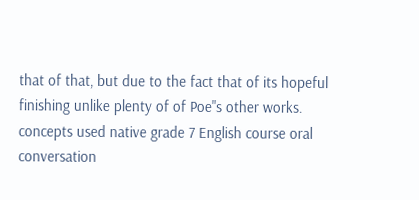that of that, but due to the fact that of its hopeful finishing unlike plenty of of Poe"s other works. concepts used native grade 7 English course oral conversation